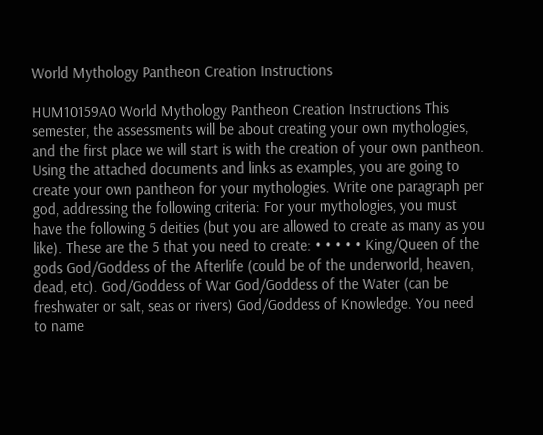World Mythology Pantheon Creation Instructions

HUM10159A0 World Mythology Pantheon Creation Instructions This semester, the assessments will be about creating your own mythologies, and the first place we will start is with the creation of your own pantheon. Using the attached documents and links as examples, you are going to create your own pantheon for your mythologies. Write one paragraph per god, addressing the following criteria: For your mythologies, you must have the following 5 deities (but you are allowed to create as many as you like). These are the 5 that you need to create: • • • • • King/Queen of the gods God/Goddess of the Afterlife (could be of the underworld, heaven, dead, etc). God/Goddess of War God/Goddess of the Water (can be freshwater or salt, seas or rivers) God/Goddess of Knowledge. You need to name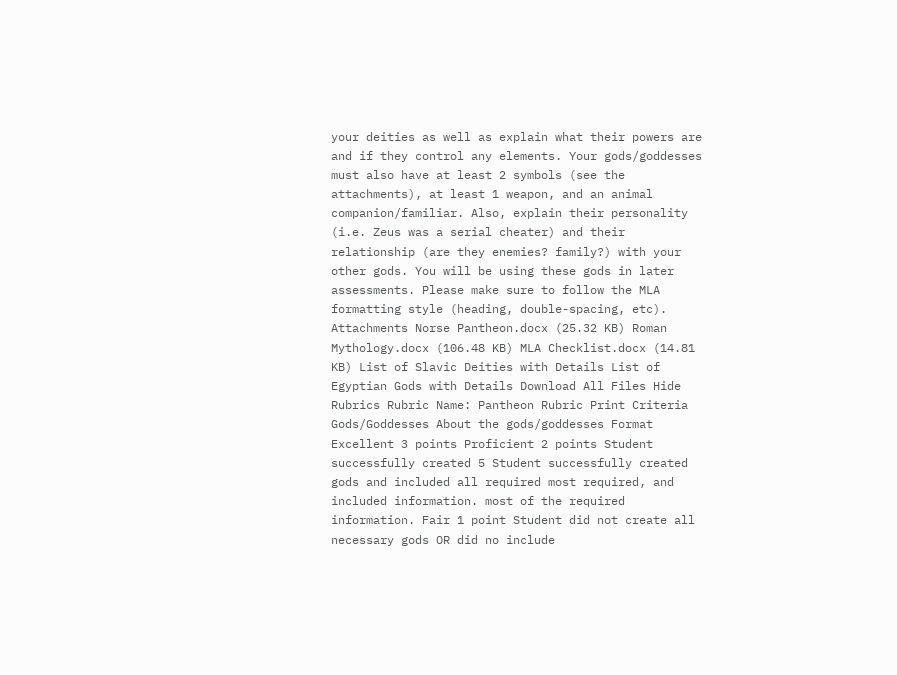your deities as well as explain what their powers are and if they control any elements. Your gods/goddesses must also have at least 2 symbols (see the attachments), at least 1 weapon, and an animal companion/familiar. Also, explain their personality (i.e. Zeus was a serial cheater) and their relationship (are they enemies? family?) with your other gods. You will be using these gods in later assessments. Please make sure to follow the MLA formatting style (heading, double-spacing, etc). Attachments Norse Pantheon.docx (25.32 KB) Roman Mythology.docx (106.48 KB) MLA Checklist.docx (14.81 KB) List of Slavic Deities with Details List of Egyptian Gods with Details Download All Files Hide Rubrics Rubric Name: Pantheon Rubric Print Criteria Gods/Goddesses About the gods/goddesses Format Excellent 3 points Proficient 2 points Student successfully created 5 Student successfully created gods and included all required most required, and included information. most of the required information. Fair 1 point Student did not create all necessary gods OR did no include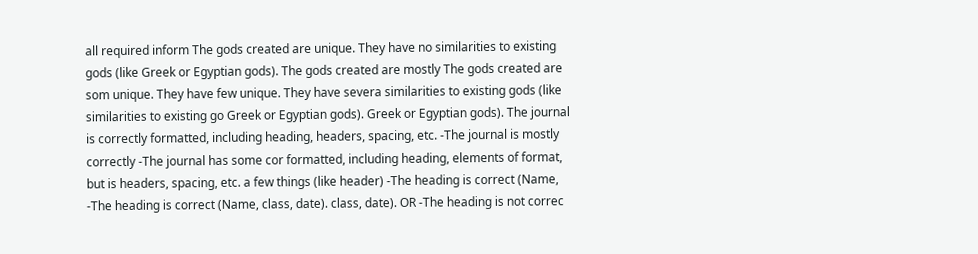all required inform The gods created are unique. They have no similarities to existing gods (like Greek or Egyptian gods). The gods created are mostly The gods created are som unique. They have few unique. They have severa similarities to existing gods (like similarities to existing go Greek or Egyptian gods). Greek or Egyptian gods). The journal is correctly formatted, including heading, headers, spacing, etc. -The journal is mostly correctly -The journal has some cor formatted, including heading, elements of format, but is headers, spacing, etc. a few things (like header) -The heading is correct (Name, -The heading is correct (Name, class, date). class, date). OR -The heading is not correc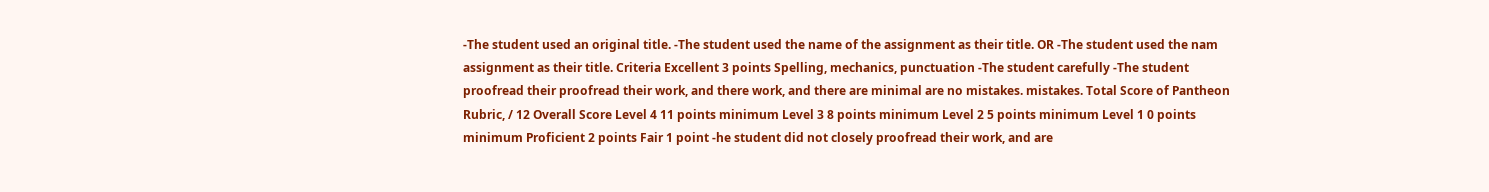-The student used an original title. -The student used the name of the assignment as their title. OR -The student used the nam assignment as their title. Criteria Excellent 3 points Spelling, mechanics, punctuation -The student carefully -The student proofread their proofread their work, and there work, and there are minimal are no mistakes. mistakes. Total Score of Pantheon Rubric, / 12 Overall Score Level 4 11 points minimum Level 3 8 points minimum Level 2 5 points minimum Level 1 0 points minimum Proficient 2 points Fair 1 point -he student did not closely proofread their work, and are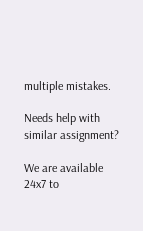multiple mistakes.

Needs help with similar assignment?

We are available 24x7 to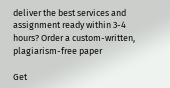deliver the best services and assignment ready within 3-4 hours? Order a custom-written, plagiarism-free paper

Get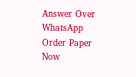Answer Over WhatsApp Order Paper Now